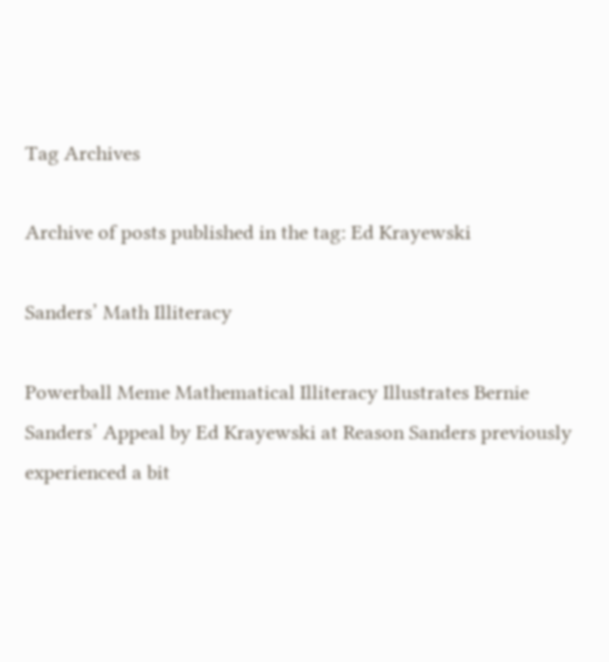Tag Archives

Archive of posts published in the tag: Ed Krayewski

Sanders’ Math Illiteracy

Powerball Meme Mathematical Illiteracy Illustrates Bernie Sanders’ Appeal by Ed Krayewski at Reason Sanders previously experienced a bit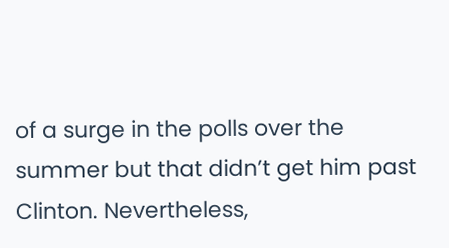of a surge in the polls over the summer but that didn’t get him past Clinton. Nevertheless,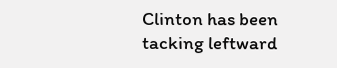Clinton has been tacking leftward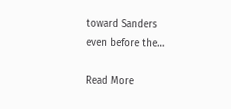toward Sanders even before the…

Read More